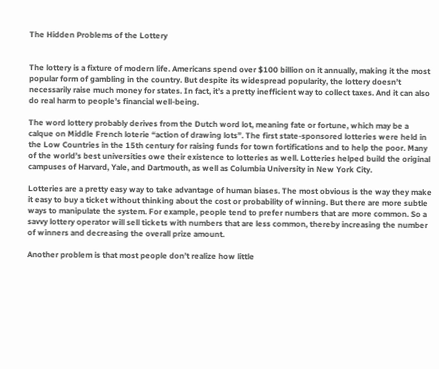The Hidden Problems of the Lottery


The lottery is a fixture of modern life. Americans spend over $100 billion on it annually, making it the most popular form of gambling in the country. But despite its widespread popularity, the lottery doesn’t necessarily raise much money for states. In fact, it’s a pretty inefficient way to collect taxes. And it can also do real harm to people’s financial well-being.

The word lottery probably derives from the Dutch word lot, meaning fate or fortune, which may be a calque on Middle French loterie “action of drawing lots”. The first state-sponsored lotteries were held in the Low Countries in the 15th century for raising funds for town fortifications and to help the poor. Many of the world’s best universities owe their existence to lotteries as well. Lotteries helped build the original campuses of Harvard, Yale, and Dartmouth, as well as Columbia University in New York City.

Lotteries are a pretty easy way to take advantage of human biases. The most obvious is the way they make it easy to buy a ticket without thinking about the cost or probability of winning. But there are more subtle ways to manipulate the system. For example, people tend to prefer numbers that are more common. So a savvy lottery operator will sell tickets with numbers that are less common, thereby increasing the number of winners and decreasing the overall prize amount.

Another problem is that most people don’t realize how little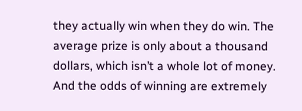they actually win when they do win. The average prize is only about a thousand dollars, which isn’t a whole lot of money. And the odds of winning are extremely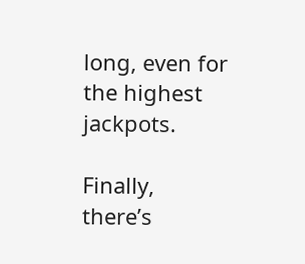long, even for the highest jackpots.

Finally, there’s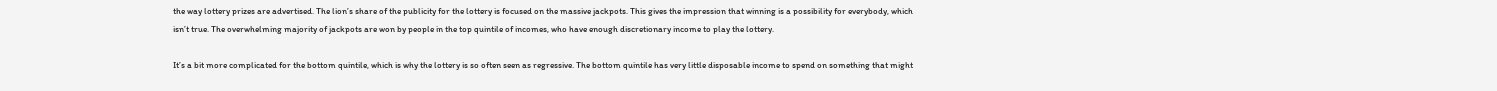the way lottery prizes are advertised. The lion’s share of the publicity for the lottery is focused on the massive jackpots. This gives the impression that winning is a possibility for everybody, which isn’t true. The overwhelming majority of jackpots are won by people in the top quintile of incomes, who have enough discretionary income to play the lottery.

It’s a bit more complicated for the bottom quintile, which is why the lottery is so often seen as regressive. The bottom quintile has very little disposable income to spend on something that might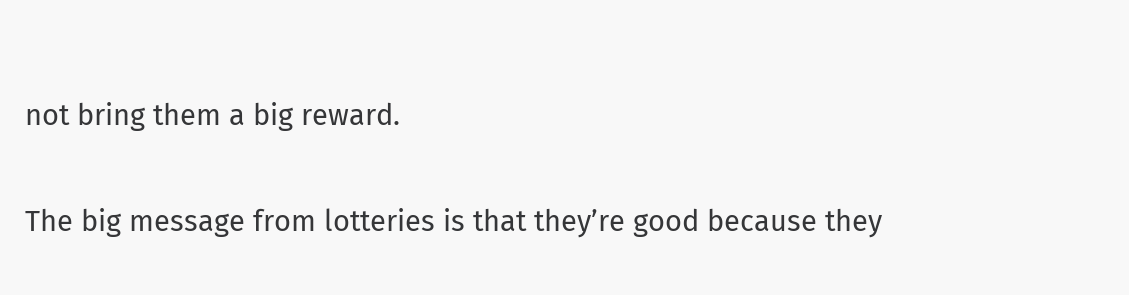not bring them a big reward.

The big message from lotteries is that they’re good because they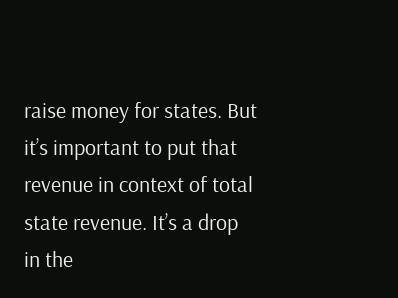raise money for states. But it’s important to put that revenue in context of total state revenue. It’s a drop in the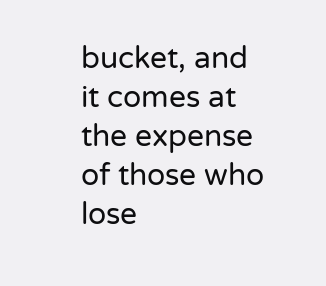bucket, and it comes at the expense of those who lose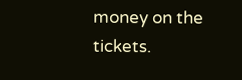money on the tickets.